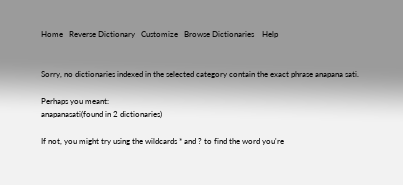Home   Reverse Dictionary   Customize   Browse Dictionaries    Help


Sorry, no dictionaries indexed in the selected category contain the exact phrase anapana sati.

Perhaps you meant:
anapanasati(found in 2 dictionaries)

If not, you might try using the wildcards * and ? to find the word you're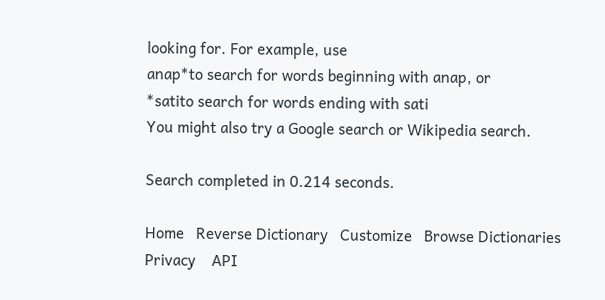looking for. For example, use
anap*to search for words beginning with anap, or
*satito search for words ending with sati
You might also try a Google search or Wikipedia search.

Search completed in 0.214 seconds.

Home   Reverse Dictionary   Customize   Browse Dictionaries    Privacy    API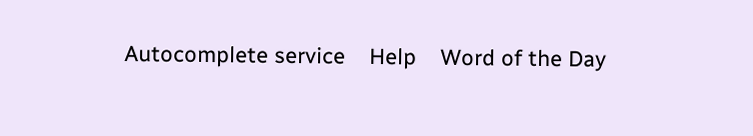Autocomplete service    Help    Word of the Day